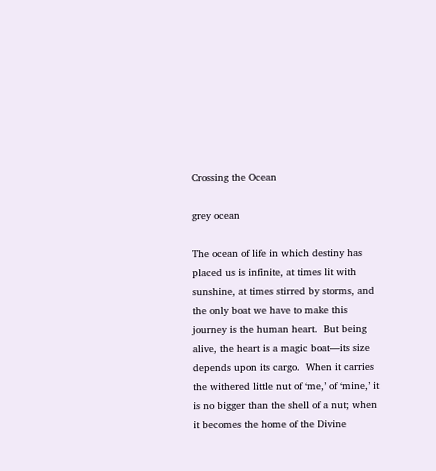Crossing the Ocean

grey ocean

The ocean of life in which destiny has placed us is infinite, at times lit with sunshine, at times stirred by storms, and the only boat we have to make this journey is the human heart.  But being alive, the heart is a magic boat—its size depends upon its cargo.  When it carries the withered little nut of ‘me,’ of ‘mine,’ it is no bigger than the shell of a nut; when it becomes the home of the Divine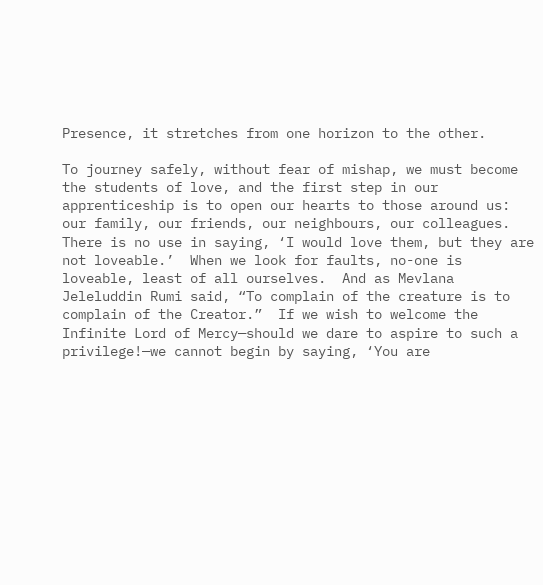Presence, it stretches from one horizon to the other.

To journey safely, without fear of mishap, we must become the students of love, and the first step in our apprenticeship is to open our hearts to those around us: our family, our friends, our neighbours, our colleagues.  There is no use in saying, ‘I would love them, but they are not loveable.’  When we look for faults, no-one is loveable, least of all ourselves.  And as Mevlana Jeleluddin Rumi said, “To complain of the creature is to complain of the Creator.”  If we wish to welcome the Infinite Lord of Mercy—should we dare to aspire to such a privilege!—we cannot begin by saying, ‘You are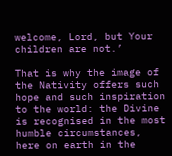welcome, Lord, but Your children are not.’

That is why the image of the Nativity offers such hope and such inspiration to the world: the Divine is recognised in the most humble circumstances, here on earth in the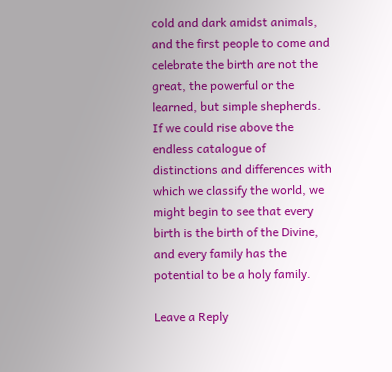cold and dark amidst animals, and the first people to come and celebrate the birth are not the great, the powerful or the learned, but simple shepherds. If we could rise above the endless catalogue of distinctions and differences with which we classify the world, we might begin to see that every birth is the birth of the Divine, and every family has the potential to be a holy family.

Leave a Reply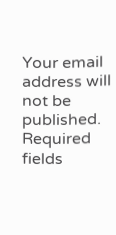Your email address will not be published. Required fields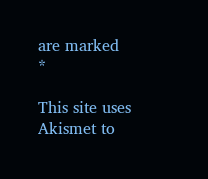are marked *

This site uses Akismet to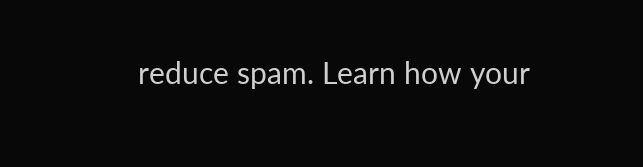reduce spam. Learn how your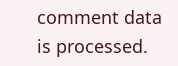comment data is processed.